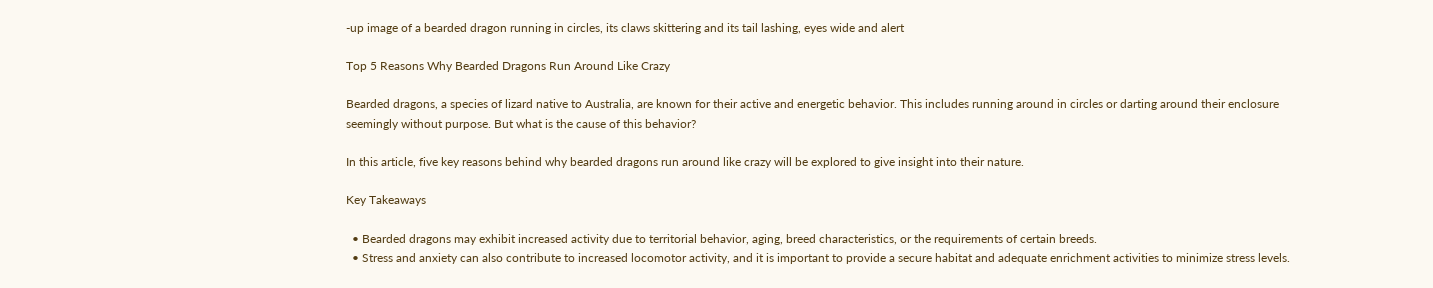-up image of a bearded dragon running in circles, its claws skittering and its tail lashing, eyes wide and alert

Top 5 Reasons Why Bearded Dragons Run Around Like Crazy

Bearded dragons, a species of lizard native to Australia, are known for their active and energetic behavior. This includes running around in circles or darting around their enclosure seemingly without purpose. But what is the cause of this behavior?

In this article, five key reasons behind why bearded dragons run around like crazy will be explored to give insight into their nature.

Key Takeaways

  • Bearded dragons may exhibit increased activity due to territorial behavior, aging, breed characteristics, or the requirements of certain breeds.
  • Stress and anxiety can also contribute to increased locomotor activity, and it is important to provide a secure habitat and adequate enrichment activities to minimize stress levels.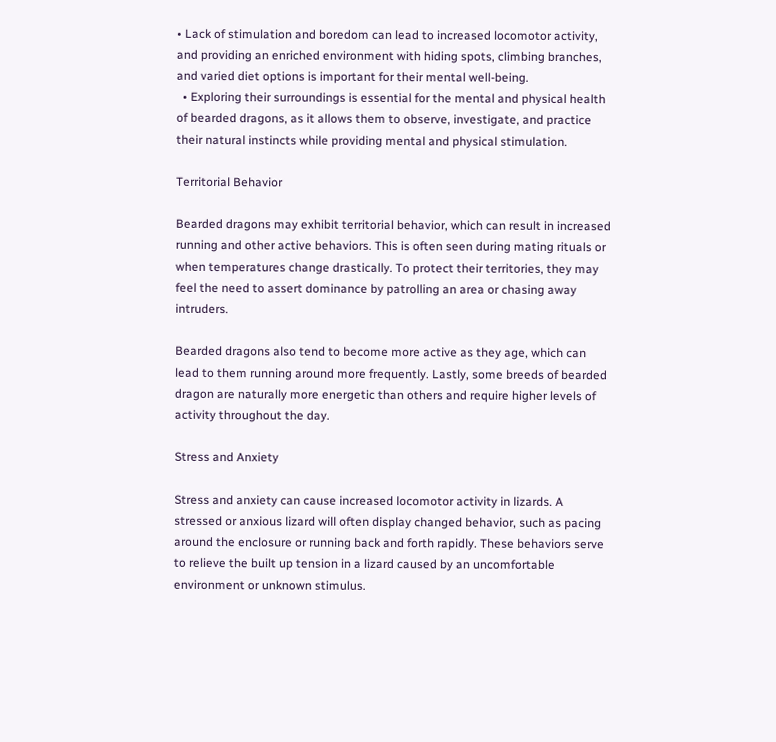• Lack of stimulation and boredom can lead to increased locomotor activity, and providing an enriched environment with hiding spots, climbing branches, and varied diet options is important for their mental well-being.
  • Exploring their surroundings is essential for the mental and physical health of bearded dragons, as it allows them to observe, investigate, and practice their natural instincts while providing mental and physical stimulation.

Territorial Behavior

Bearded dragons may exhibit territorial behavior, which can result in increased running and other active behaviors. This is often seen during mating rituals or when temperatures change drastically. To protect their territories, they may feel the need to assert dominance by patrolling an area or chasing away intruders.

Bearded dragons also tend to become more active as they age, which can lead to them running around more frequently. Lastly, some breeds of bearded dragon are naturally more energetic than others and require higher levels of activity throughout the day.

Stress and Anxiety

Stress and anxiety can cause increased locomotor activity in lizards. A stressed or anxious lizard will often display changed behavior, such as pacing around the enclosure or running back and forth rapidly. These behaviors serve to relieve the built up tension in a lizard caused by an uncomfortable environment or unknown stimulus.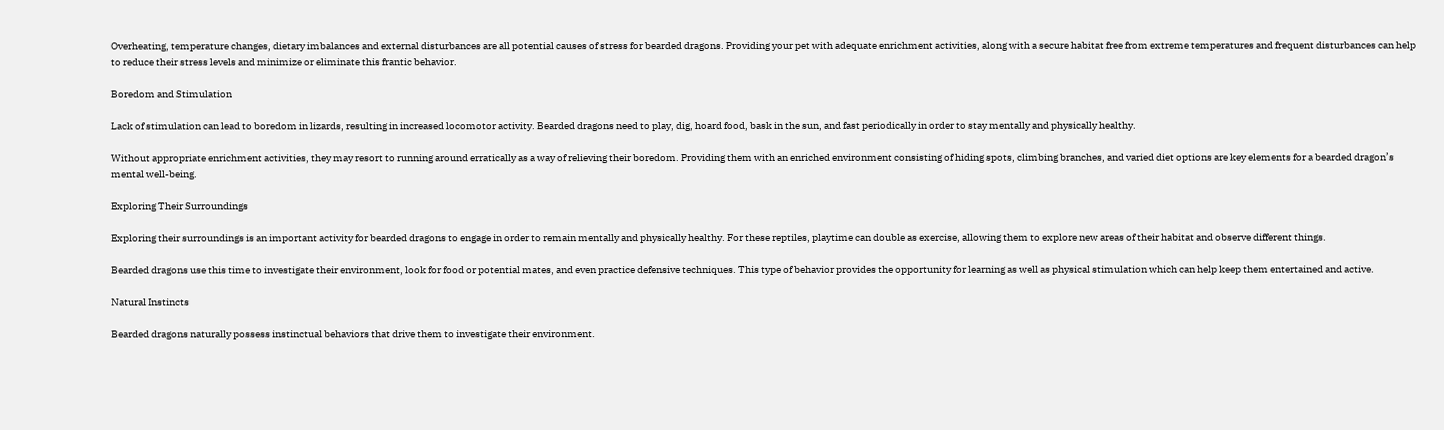Overheating, temperature changes, dietary imbalances and external disturbances are all potential causes of stress for bearded dragons. Providing your pet with adequate enrichment activities, along with a secure habitat free from extreme temperatures and frequent disturbances can help to reduce their stress levels and minimize or eliminate this frantic behavior.

Boredom and Stimulation

Lack of stimulation can lead to boredom in lizards, resulting in increased locomotor activity. Bearded dragons need to play, dig, hoard food, bask in the sun, and fast periodically in order to stay mentally and physically healthy.

Without appropriate enrichment activities, they may resort to running around erratically as a way of relieving their boredom. Providing them with an enriched environment consisting of hiding spots, climbing branches, and varied diet options are key elements for a bearded dragon’s mental well-being.

Exploring Their Surroundings

Exploring their surroundings is an important activity for bearded dragons to engage in order to remain mentally and physically healthy. For these reptiles, playtime can double as exercise, allowing them to explore new areas of their habitat and observe different things.

Bearded dragons use this time to investigate their environment, look for food or potential mates, and even practice defensive techniques. This type of behavior provides the opportunity for learning as well as physical stimulation which can help keep them entertained and active.

Natural Instincts

Bearded dragons naturally possess instinctual behaviors that drive them to investigate their environment.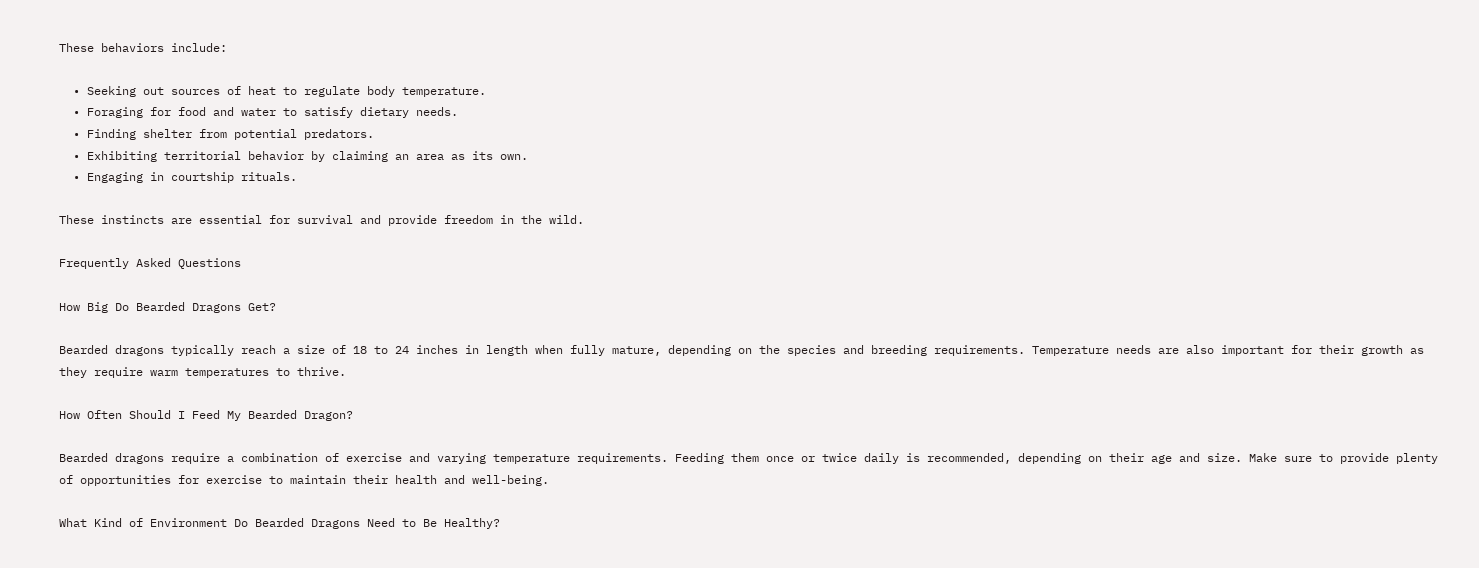These behaviors include:

  • Seeking out sources of heat to regulate body temperature.
  • Foraging for food and water to satisfy dietary needs.
  • Finding shelter from potential predators.
  • Exhibiting territorial behavior by claiming an area as its own.
  • Engaging in courtship rituals.

These instincts are essential for survival and provide freedom in the wild.

Frequently Asked Questions

How Big Do Bearded Dragons Get?

Bearded dragons typically reach a size of 18 to 24 inches in length when fully mature, depending on the species and breeding requirements. Temperature needs are also important for their growth as they require warm temperatures to thrive.

How Often Should I Feed My Bearded Dragon?

Bearded dragons require a combination of exercise and varying temperature requirements. Feeding them once or twice daily is recommended, depending on their age and size. Make sure to provide plenty of opportunities for exercise to maintain their health and well-being.

What Kind of Environment Do Bearded Dragons Need to Be Healthy?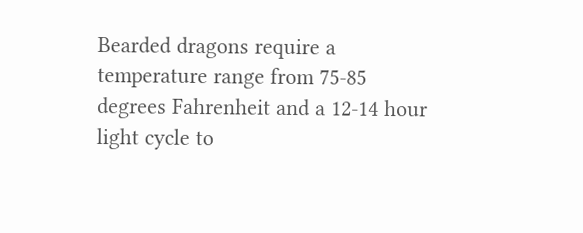Bearded dragons require a temperature range from 75-85 degrees Fahrenheit and a 12-14 hour light cycle to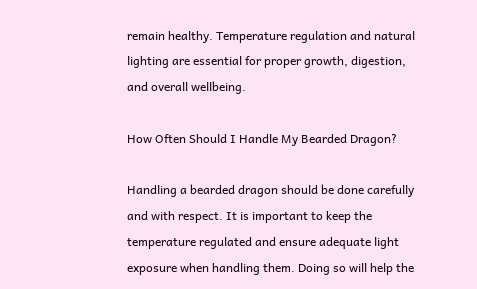remain healthy. Temperature regulation and natural lighting are essential for proper growth, digestion, and overall wellbeing.

How Often Should I Handle My Bearded Dragon?

Handling a bearded dragon should be done carefully and with respect. It is important to keep the temperature regulated and ensure adequate light exposure when handling them. Doing so will help the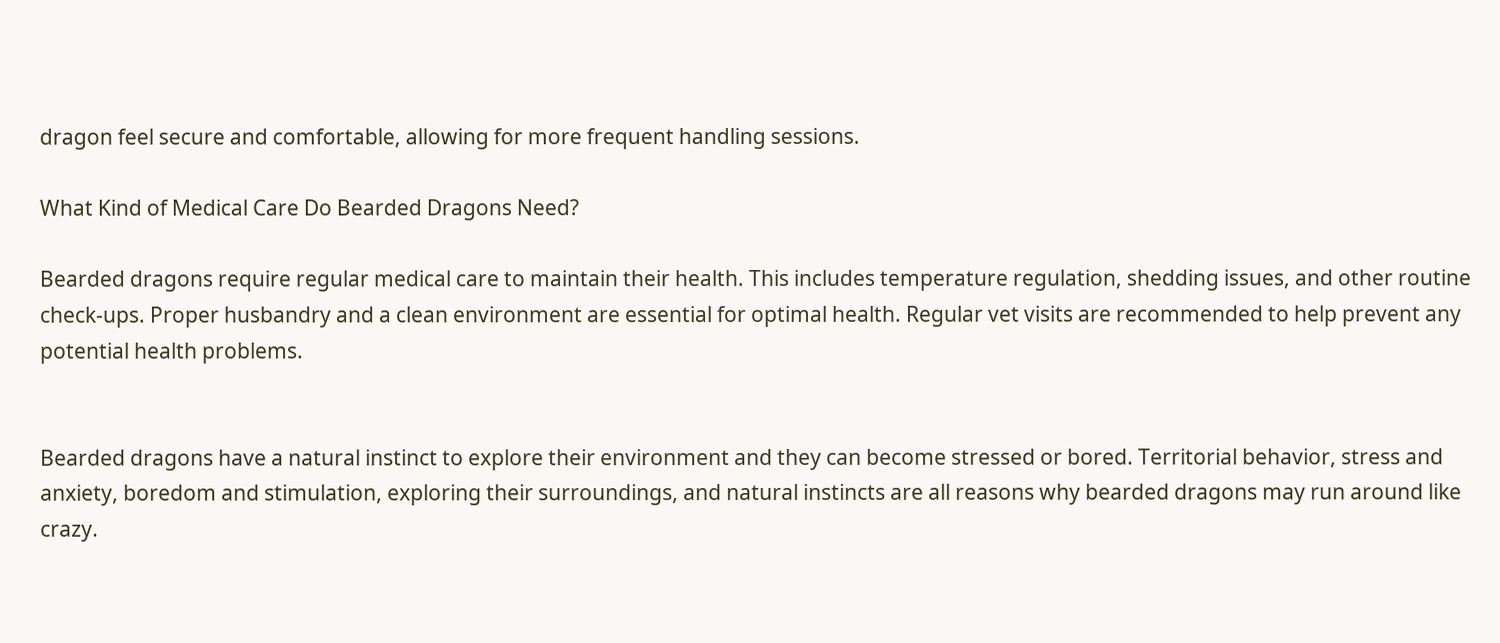dragon feel secure and comfortable, allowing for more frequent handling sessions.

What Kind of Medical Care Do Bearded Dragons Need?

Bearded dragons require regular medical care to maintain their health. This includes temperature regulation, shedding issues, and other routine check-ups. Proper husbandry and a clean environment are essential for optimal health. Regular vet visits are recommended to help prevent any potential health problems.


Bearded dragons have a natural instinct to explore their environment and they can become stressed or bored. Territorial behavior, stress and anxiety, boredom and stimulation, exploring their surroundings, and natural instincts are all reasons why bearded dragons may run around like crazy.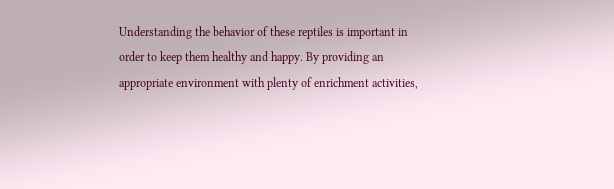Understanding the behavior of these reptiles is important in order to keep them healthy and happy. By providing an appropriate environment with plenty of enrichment activities,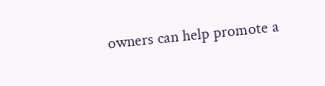owners can help promote a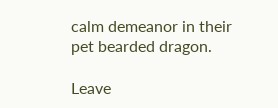calm demeanor in their pet bearded dragon.

Leave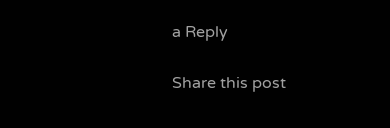a Reply

Share this post